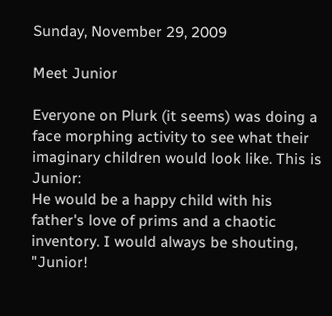Sunday, November 29, 2009

Meet Junior

Everyone on Plurk (it seems) was doing a face morphing activity to see what their imaginary children would look like. This is Junior:
He would be a happy child with his father's love of prims and a chaotic inventory. I would always be shouting, "Junior!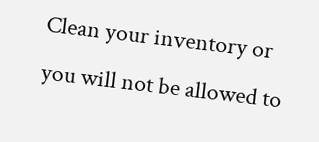Clean your inventory or you will not be allowed to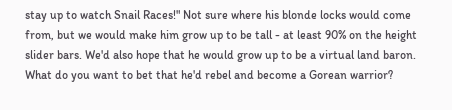stay up to watch Snail Races!" Not sure where his blonde locks would come from, but we would make him grow up to be tall - at least 90% on the height slider bars. We'd also hope that he would grow up to be a virtual land baron. What do you want to bet that he'd rebel and become a Gorean warrior?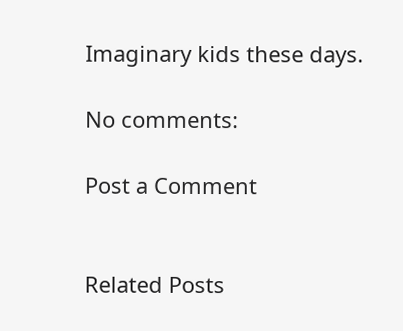Imaginary kids these days.

No comments:

Post a Comment


Related Posts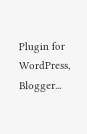Plugin for WordPress, Blogger...